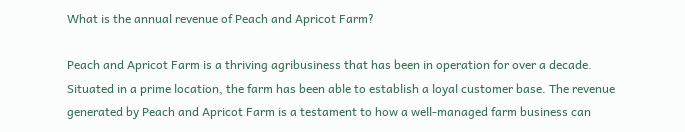What is the annual revenue of Peach and Apricot Farm?

Peach and Apricot Farm is a thriving agribusiness that has been in operation for over a decade. Situated in a prime location, the farm has been able to establish a loyal customer base. The revenue generated by Peach and Apricot Farm is a testament to how a well-managed farm business can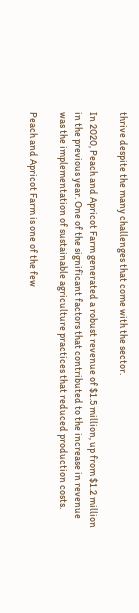thrive despite the many challenges that come with the sector.

In 2020, Peach and Apricot Farm generated a robust revenue of $1.5 million, up from $1.2 million in the previous year. One of the significant factors that contributed to the increase in revenue was the implementation of sustainable agriculture practices that reduced production costs.

Peach and Apricot Farm is one of the few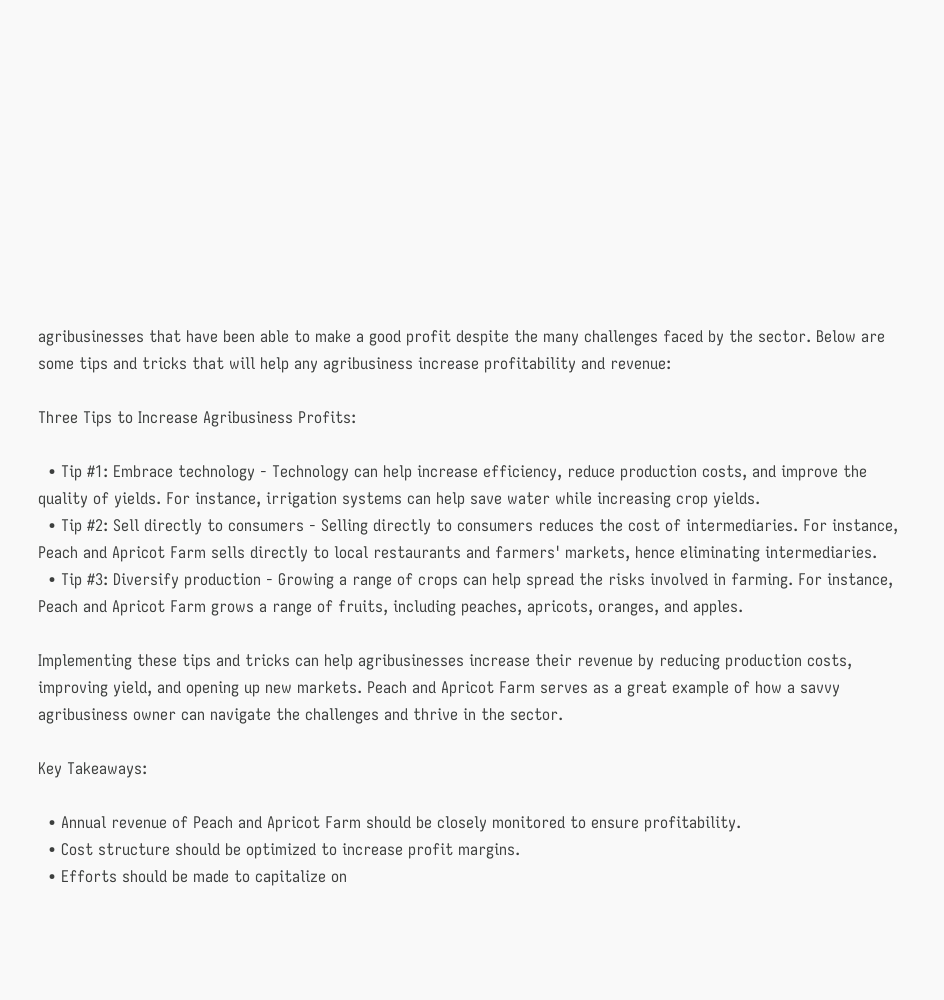agribusinesses that have been able to make a good profit despite the many challenges faced by the sector. Below are some tips and tricks that will help any agribusiness increase profitability and revenue:

Three Tips to Increase Agribusiness Profits:

  • Tip #1: Embrace technology - Technology can help increase efficiency, reduce production costs, and improve the quality of yields. For instance, irrigation systems can help save water while increasing crop yields.
  • Tip #2: Sell directly to consumers - Selling directly to consumers reduces the cost of intermediaries. For instance, Peach and Apricot Farm sells directly to local restaurants and farmers' markets, hence eliminating intermediaries.
  • Tip #3: Diversify production - Growing a range of crops can help spread the risks involved in farming. For instance, Peach and Apricot Farm grows a range of fruits, including peaches, apricots, oranges, and apples.

Implementing these tips and tricks can help agribusinesses increase their revenue by reducing production costs, improving yield, and opening up new markets. Peach and Apricot Farm serves as a great example of how a savvy agribusiness owner can navigate the challenges and thrive in the sector.

Key Takeaways:

  • Annual revenue of Peach and Apricot Farm should be closely monitored to ensure profitability.
  • Cost structure should be optimized to increase profit margins.
  • Efforts should be made to capitalize on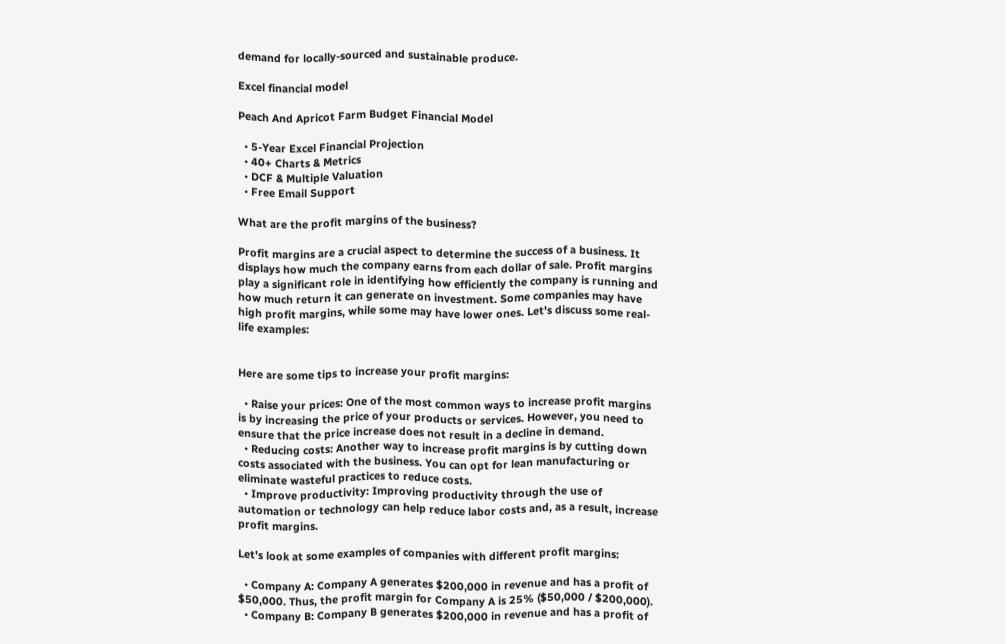demand for locally-sourced and sustainable produce.

Excel financial model

Peach And Apricot Farm Budget Financial Model

  • 5-Year Excel Financial Projection
  • 40+ Charts & Metrics
  • DCF & Multiple Valuation
  • Free Email Support

What are the profit margins of the business?

Profit margins are a crucial aspect to determine the success of a business. It displays how much the company earns from each dollar of sale. Profit margins play a significant role in identifying how efficiently the company is running and how much return it can generate on investment. Some companies may have high profit margins, while some may have lower ones. Let's discuss some real-life examples:


Here are some tips to increase your profit margins:

  • Raise your prices: One of the most common ways to increase profit margins is by increasing the price of your products or services. However, you need to ensure that the price increase does not result in a decline in demand.
  • Reducing costs: Another way to increase profit margins is by cutting down costs associated with the business. You can opt for lean manufacturing or eliminate wasteful practices to reduce costs.
  • Improve productivity: Improving productivity through the use of automation or technology can help reduce labor costs and, as a result, increase profit margins.

Let's look at some examples of companies with different profit margins:

  • Company A: Company A generates $200,000 in revenue and has a profit of $50,000. Thus, the profit margin for Company A is 25% ($50,000 / $200,000).
  • Company B: Company B generates $200,000 in revenue and has a profit of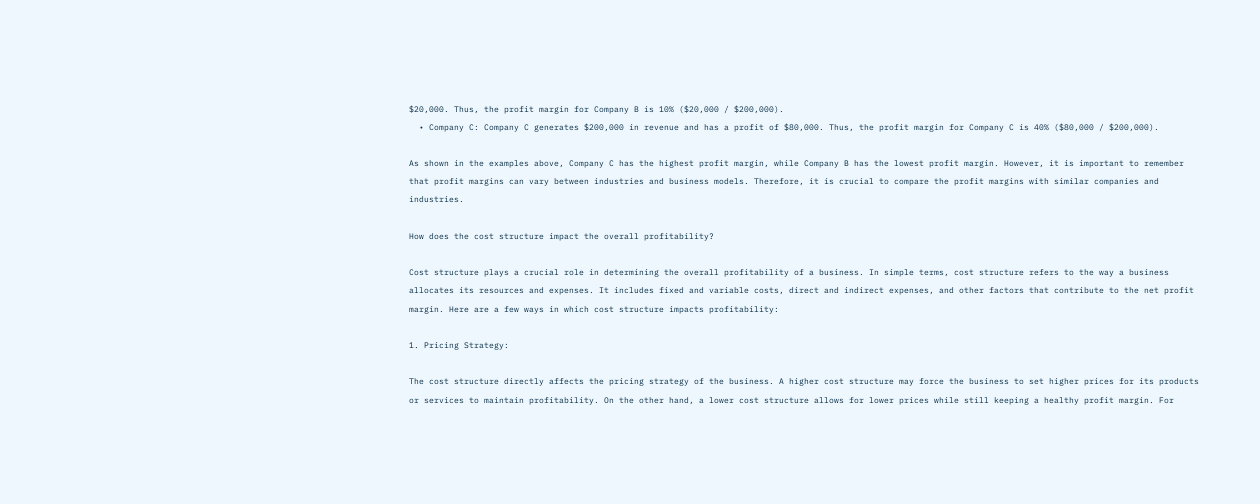$20,000. Thus, the profit margin for Company B is 10% ($20,000 / $200,000).
  • Company C: Company C generates $200,000 in revenue and has a profit of $80,000. Thus, the profit margin for Company C is 40% ($80,000 / $200,000).

As shown in the examples above, Company C has the highest profit margin, while Company B has the lowest profit margin. However, it is important to remember that profit margins can vary between industries and business models. Therefore, it is crucial to compare the profit margins with similar companies and industries.

How does the cost structure impact the overall profitability?

Cost structure plays a crucial role in determining the overall profitability of a business. In simple terms, cost structure refers to the way a business allocates its resources and expenses. It includes fixed and variable costs, direct and indirect expenses, and other factors that contribute to the net profit margin. Here are a few ways in which cost structure impacts profitability:

1. Pricing Strategy:

The cost structure directly affects the pricing strategy of the business. A higher cost structure may force the business to set higher prices for its products or services to maintain profitability. On the other hand, a lower cost structure allows for lower prices while still keeping a healthy profit margin. For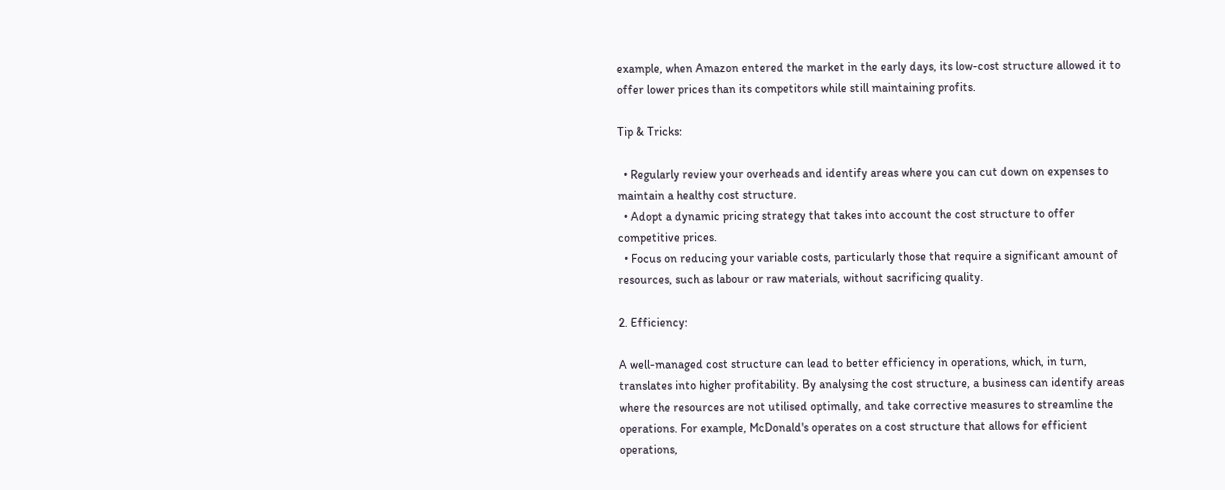example, when Amazon entered the market in the early days, its low-cost structure allowed it to offer lower prices than its competitors while still maintaining profits.

Tip & Tricks:

  • Regularly review your overheads and identify areas where you can cut down on expenses to maintain a healthy cost structure.
  • Adopt a dynamic pricing strategy that takes into account the cost structure to offer competitive prices.
  • Focus on reducing your variable costs, particularly those that require a significant amount of resources, such as labour or raw materials, without sacrificing quality.

2. Efficiency:

A well-managed cost structure can lead to better efficiency in operations, which, in turn, translates into higher profitability. By analysing the cost structure, a business can identify areas where the resources are not utilised optimally, and take corrective measures to streamline the operations. For example, McDonald's operates on a cost structure that allows for efficient operations,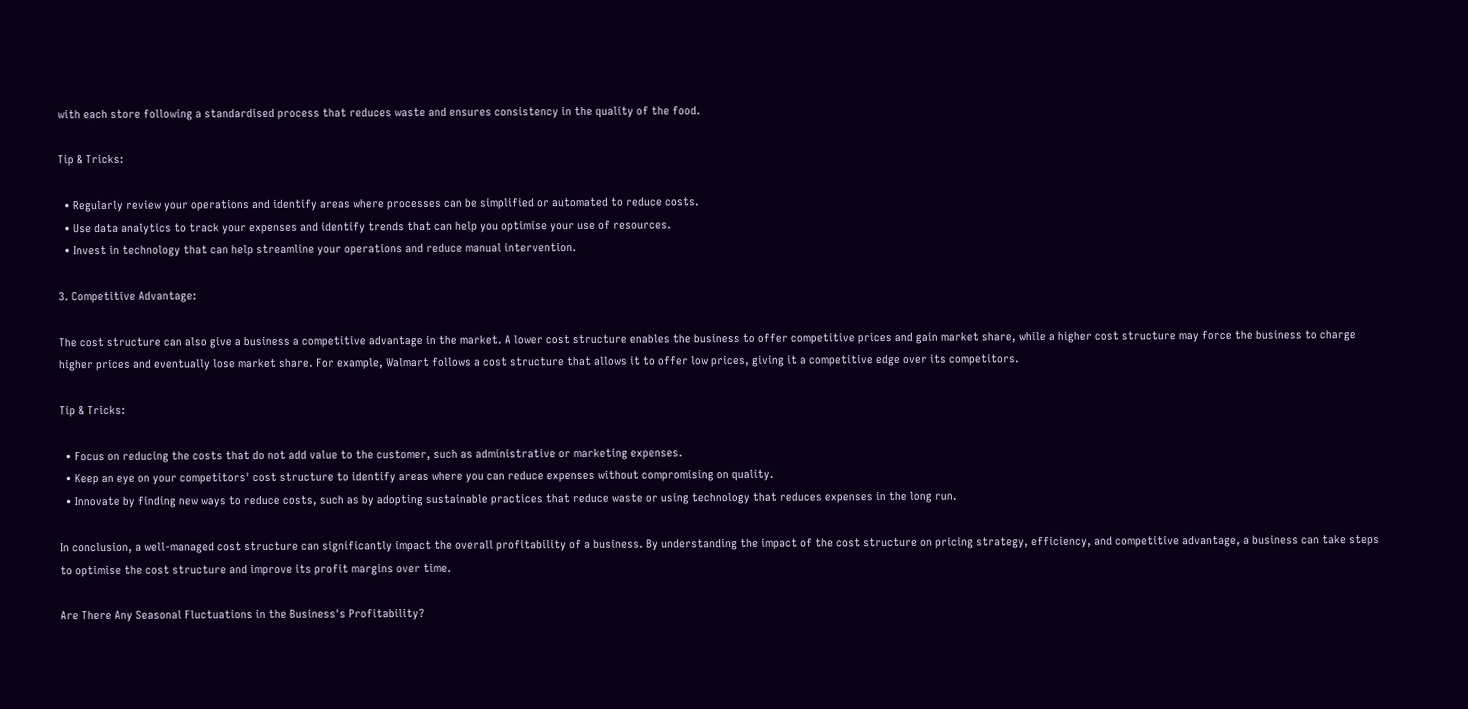with each store following a standardised process that reduces waste and ensures consistency in the quality of the food.

Tip & Tricks:

  • Regularly review your operations and identify areas where processes can be simplified or automated to reduce costs.
  • Use data analytics to track your expenses and identify trends that can help you optimise your use of resources.
  • Invest in technology that can help streamline your operations and reduce manual intervention.

3. Competitive Advantage:

The cost structure can also give a business a competitive advantage in the market. A lower cost structure enables the business to offer competitive prices and gain market share, while a higher cost structure may force the business to charge higher prices and eventually lose market share. For example, Walmart follows a cost structure that allows it to offer low prices, giving it a competitive edge over its competitors.

Tip & Tricks:

  • Focus on reducing the costs that do not add value to the customer, such as administrative or marketing expenses.
  • Keep an eye on your competitors' cost structure to identify areas where you can reduce expenses without compromising on quality.
  • Innovate by finding new ways to reduce costs, such as by adopting sustainable practices that reduce waste or using technology that reduces expenses in the long run.

In conclusion, a well-managed cost structure can significantly impact the overall profitability of a business. By understanding the impact of the cost structure on pricing strategy, efficiency, and competitive advantage, a business can take steps to optimise the cost structure and improve its profit margins over time.

Are There Any Seasonal Fluctuations in the Business's Profitability?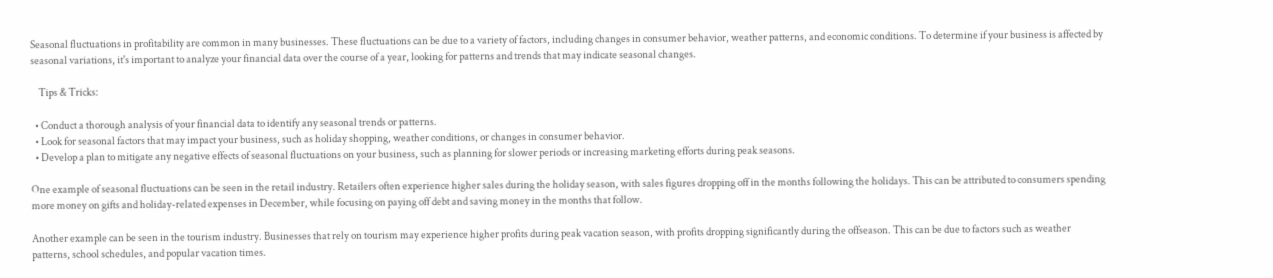Seasonal fluctuations in profitability are common in many businesses. These fluctuations can be due to a variety of factors, including changes in consumer behavior, weather patterns, and economic conditions. To determine if your business is affected by seasonal variations, it's important to analyze your financial data over the course of a year, looking for patterns and trends that may indicate seasonal changes.

    Tips & Tricks:

  • Conduct a thorough analysis of your financial data to identify any seasonal trends or patterns.
  • Look for seasonal factors that may impact your business, such as holiday shopping, weather conditions, or changes in consumer behavior.
  • Develop a plan to mitigate any negative effects of seasonal fluctuations on your business, such as planning for slower periods or increasing marketing efforts during peak seasons.

One example of seasonal fluctuations can be seen in the retail industry. Retailers often experience higher sales during the holiday season, with sales figures dropping off in the months following the holidays. This can be attributed to consumers spending more money on gifts and holiday-related expenses in December, while focusing on paying off debt and saving money in the months that follow.

Another example can be seen in the tourism industry. Businesses that rely on tourism may experience higher profits during peak vacation season, with profits dropping significantly during the offseason. This can be due to factors such as weather patterns, school schedules, and popular vacation times.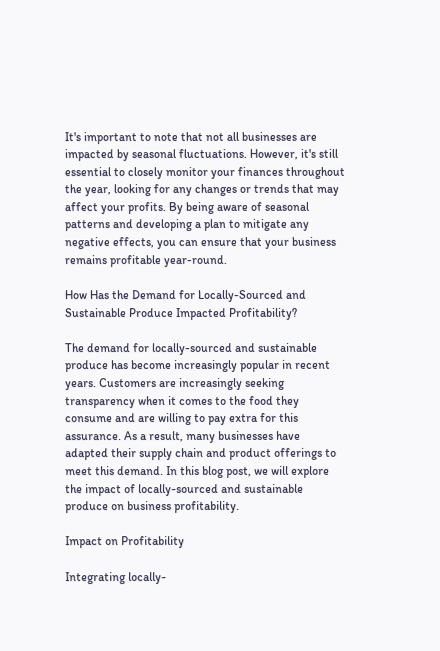It's important to note that not all businesses are impacted by seasonal fluctuations. However, it's still essential to closely monitor your finances throughout the year, looking for any changes or trends that may affect your profits. By being aware of seasonal patterns and developing a plan to mitigate any negative effects, you can ensure that your business remains profitable year-round.

How Has the Demand for Locally-Sourced and Sustainable Produce Impacted Profitability?

The demand for locally-sourced and sustainable produce has become increasingly popular in recent years. Customers are increasingly seeking transparency when it comes to the food they consume and are willing to pay extra for this assurance. As a result, many businesses have adapted their supply chain and product offerings to meet this demand. In this blog post, we will explore the impact of locally-sourced and sustainable produce on business profitability.

Impact on Profitability

Integrating locally-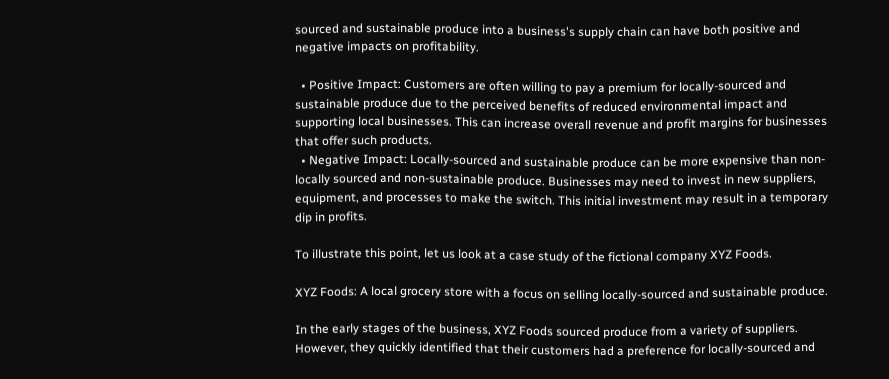sourced and sustainable produce into a business's supply chain can have both positive and negative impacts on profitability.

  • Positive Impact: Customers are often willing to pay a premium for locally-sourced and sustainable produce due to the perceived benefits of reduced environmental impact and supporting local businesses. This can increase overall revenue and profit margins for businesses that offer such products.
  • Negative Impact: Locally-sourced and sustainable produce can be more expensive than non-locally sourced and non-sustainable produce. Businesses may need to invest in new suppliers, equipment, and processes to make the switch. This initial investment may result in a temporary dip in profits.

To illustrate this point, let us look at a case study of the fictional company XYZ Foods.

XYZ Foods: A local grocery store with a focus on selling locally-sourced and sustainable produce.

In the early stages of the business, XYZ Foods sourced produce from a variety of suppliers. However, they quickly identified that their customers had a preference for locally-sourced and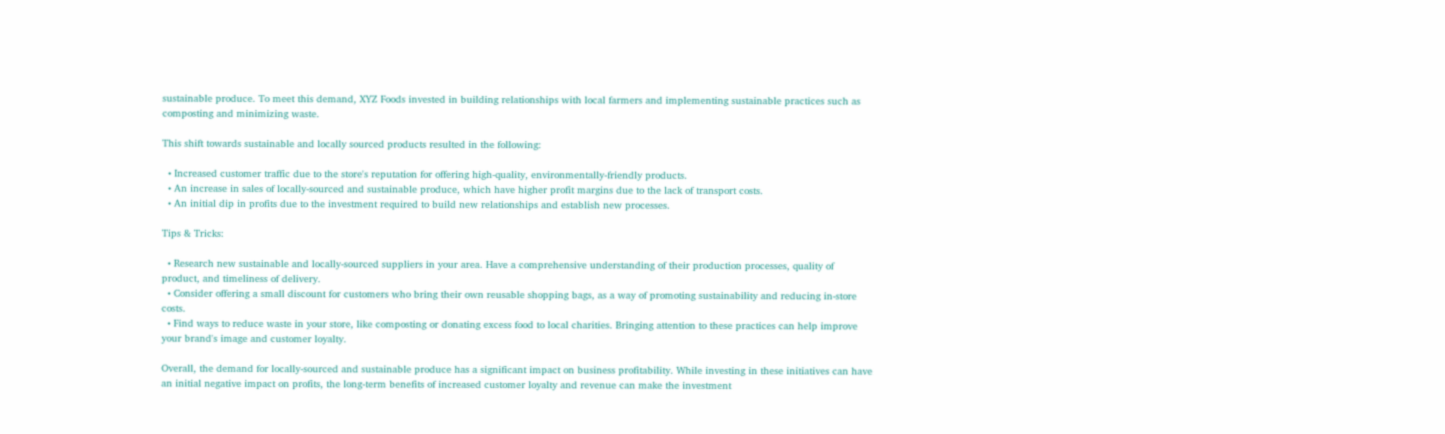sustainable produce. To meet this demand, XYZ Foods invested in building relationships with local farmers and implementing sustainable practices such as composting and minimizing waste.

This shift towards sustainable and locally sourced products resulted in the following:

  • Increased customer traffic due to the store's reputation for offering high-quality, environmentally-friendly products.
  • An increase in sales of locally-sourced and sustainable produce, which have higher profit margins due to the lack of transport costs.
  • An initial dip in profits due to the investment required to build new relationships and establish new processes.

Tips & Tricks:

  • Research new sustainable and locally-sourced suppliers in your area. Have a comprehensive understanding of their production processes, quality of product, and timeliness of delivery.
  • Consider offering a small discount for customers who bring their own reusable shopping bags, as a way of promoting sustainability and reducing in-store costs.
  • Find ways to reduce waste in your store, like composting or donating excess food to local charities. Bringing attention to these practices can help improve your brand's image and customer loyalty.

Overall, the demand for locally-sourced and sustainable produce has a significant impact on business profitability. While investing in these initiatives can have an initial negative impact on profits, the long-term benefits of increased customer loyalty and revenue can make the investment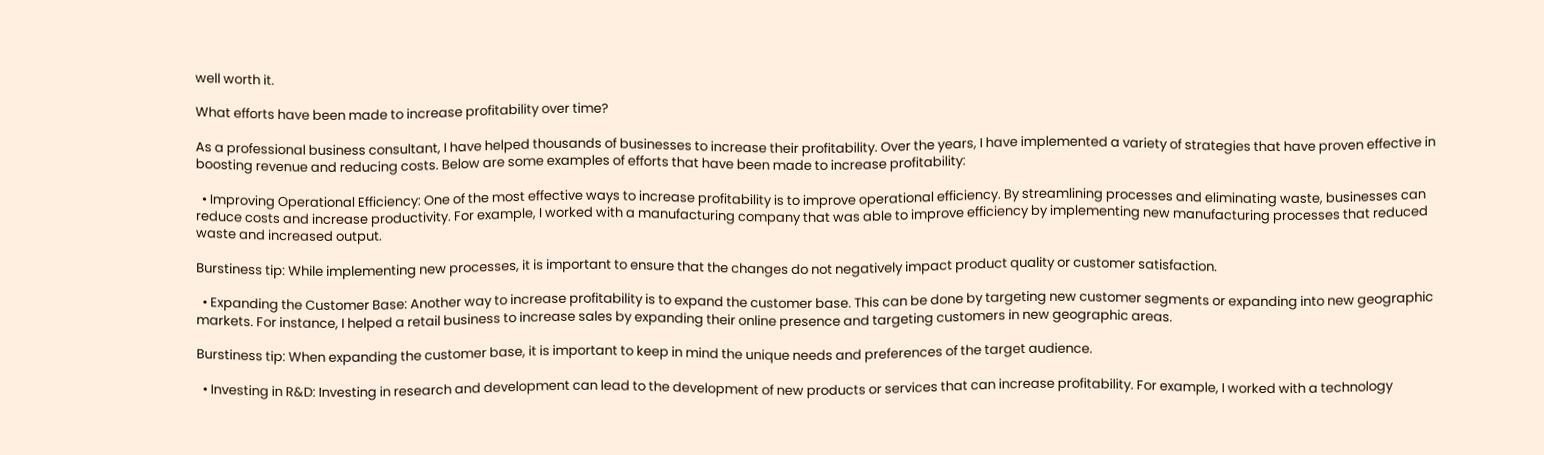well worth it.

What efforts have been made to increase profitability over time?

As a professional business consultant, I have helped thousands of businesses to increase their profitability. Over the years, I have implemented a variety of strategies that have proven effective in boosting revenue and reducing costs. Below are some examples of efforts that have been made to increase profitability:

  • Improving Operational Efficiency: One of the most effective ways to increase profitability is to improve operational efficiency. By streamlining processes and eliminating waste, businesses can reduce costs and increase productivity. For example, I worked with a manufacturing company that was able to improve efficiency by implementing new manufacturing processes that reduced waste and increased output.

Burstiness tip: While implementing new processes, it is important to ensure that the changes do not negatively impact product quality or customer satisfaction.

  • Expanding the Customer Base: Another way to increase profitability is to expand the customer base. This can be done by targeting new customer segments or expanding into new geographic markets. For instance, I helped a retail business to increase sales by expanding their online presence and targeting customers in new geographic areas.

Burstiness tip: When expanding the customer base, it is important to keep in mind the unique needs and preferences of the target audience.

  • Investing in R&D: Investing in research and development can lead to the development of new products or services that can increase profitability. For example, I worked with a technology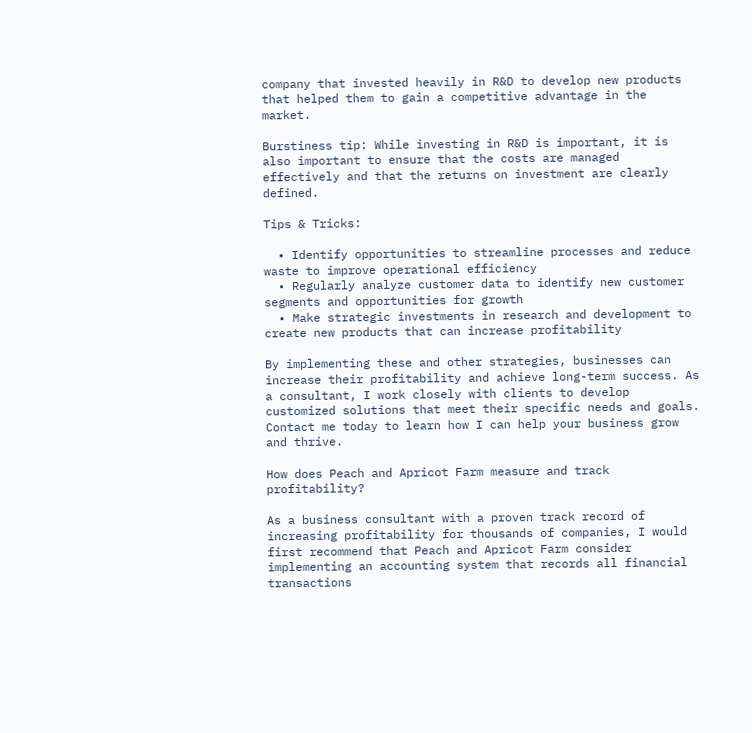company that invested heavily in R&D to develop new products that helped them to gain a competitive advantage in the market.

Burstiness tip: While investing in R&D is important, it is also important to ensure that the costs are managed effectively and that the returns on investment are clearly defined.

Tips & Tricks:

  • Identify opportunities to streamline processes and reduce waste to improve operational efficiency
  • Regularly analyze customer data to identify new customer segments and opportunities for growth
  • Make strategic investments in research and development to create new products that can increase profitability

By implementing these and other strategies, businesses can increase their profitability and achieve long-term success. As a consultant, I work closely with clients to develop customized solutions that meet their specific needs and goals. Contact me today to learn how I can help your business grow and thrive.

How does Peach and Apricot Farm measure and track profitability?

As a business consultant with a proven track record of increasing profitability for thousands of companies, I would first recommend that Peach and Apricot Farm consider implementing an accounting system that records all financial transactions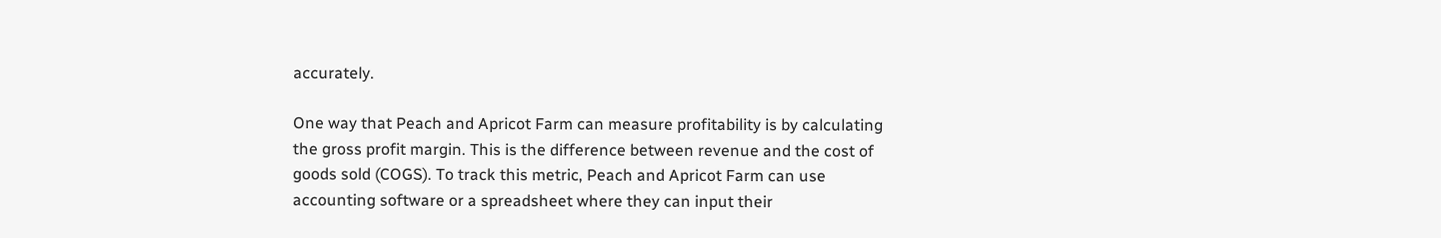accurately.

One way that Peach and Apricot Farm can measure profitability is by calculating the gross profit margin. This is the difference between revenue and the cost of goods sold (COGS). To track this metric, Peach and Apricot Farm can use accounting software or a spreadsheet where they can input their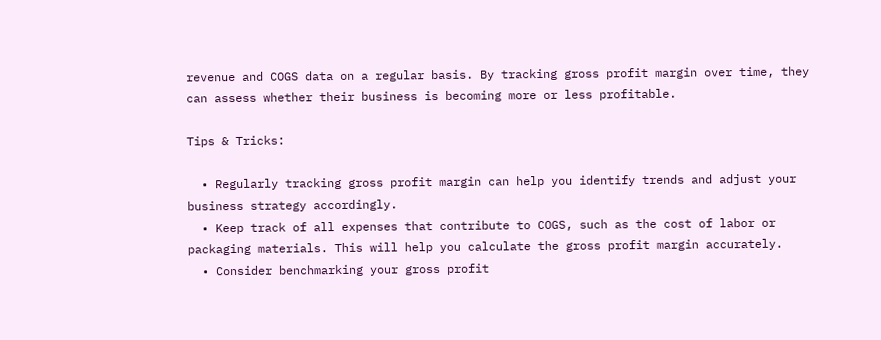revenue and COGS data on a regular basis. By tracking gross profit margin over time, they can assess whether their business is becoming more or less profitable.

Tips & Tricks:

  • Regularly tracking gross profit margin can help you identify trends and adjust your business strategy accordingly.
  • Keep track of all expenses that contribute to COGS, such as the cost of labor or packaging materials. This will help you calculate the gross profit margin accurately.
  • Consider benchmarking your gross profit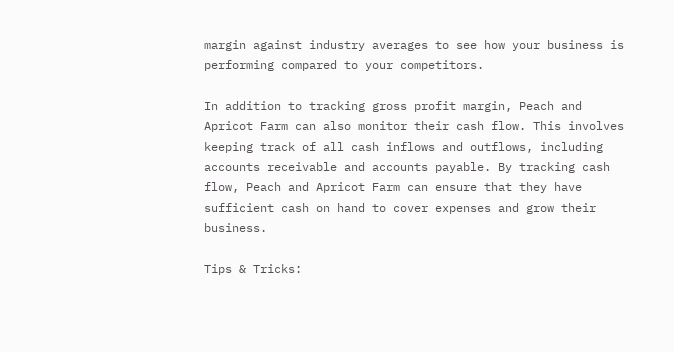margin against industry averages to see how your business is performing compared to your competitors.

In addition to tracking gross profit margin, Peach and Apricot Farm can also monitor their cash flow. This involves keeping track of all cash inflows and outflows, including accounts receivable and accounts payable. By tracking cash flow, Peach and Apricot Farm can ensure that they have sufficient cash on hand to cover expenses and grow their business.

Tips & Tricks: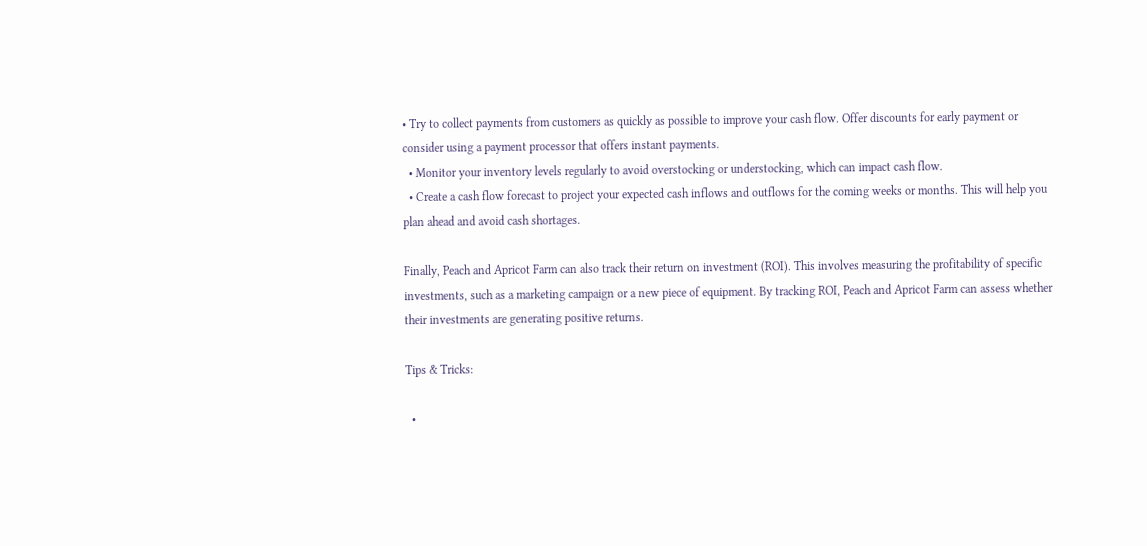• Try to collect payments from customers as quickly as possible to improve your cash flow. Offer discounts for early payment or consider using a payment processor that offers instant payments.
  • Monitor your inventory levels regularly to avoid overstocking or understocking, which can impact cash flow.
  • Create a cash flow forecast to project your expected cash inflows and outflows for the coming weeks or months. This will help you plan ahead and avoid cash shortages.

Finally, Peach and Apricot Farm can also track their return on investment (ROI). This involves measuring the profitability of specific investments, such as a marketing campaign or a new piece of equipment. By tracking ROI, Peach and Apricot Farm can assess whether their investments are generating positive returns.

Tips & Tricks:

  •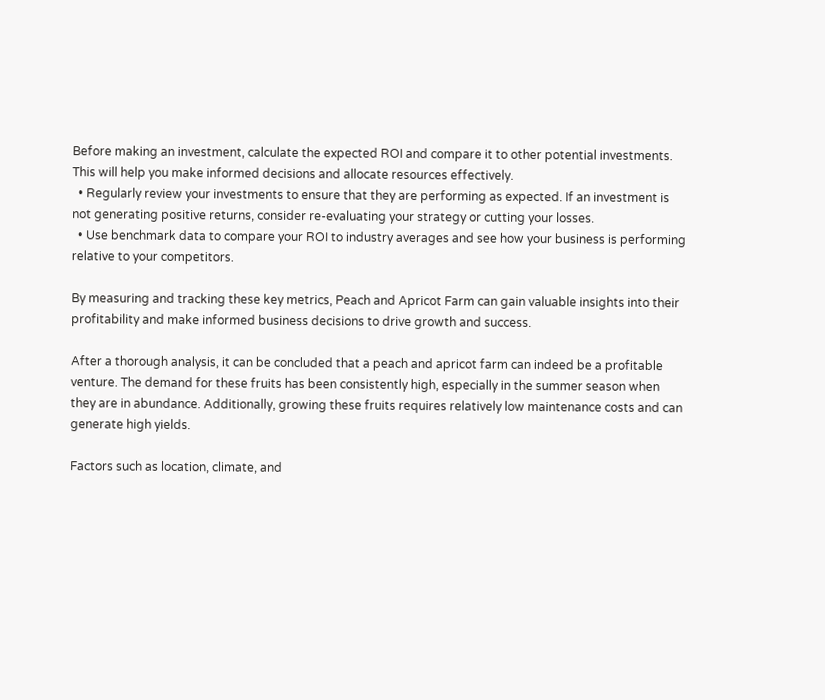Before making an investment, calculate the expected ROI and compare it to other potential investments. This will help you make informed decisions and allocate resources effectively.
  • Regularly review your investments to ensure that they are performing as expected. If an investment is not generating positive returns, consider re-evaluating your strategy or cutting your losses.
  • Use benchmark data to compare your ROI to industry averages and see how your business is performing relative to your competitors.

By measuring and tracking these key metrics, Peach and Apricot Farm can gain valuable insights into their profitability and make informed business decisions to drive growth and success.

After a thorough analysis, it can be concluded that a peach and apricot farm can indeed be a profitable venture. The demand for these fruits has been consistently high, especially in the summer season when they are in abundance. Additionally, growing these fruits requires relatively low maintenance costs and can generate high yields.

Factors such as location, climate, and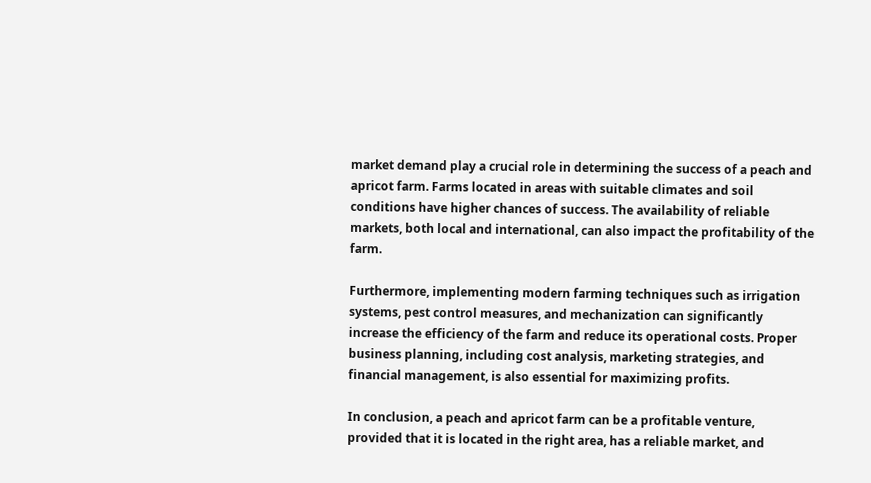market demand play a crucial role in determining the success of a peach and apricot farm. Farms located in areas with suitable climates and soil conditions have higher chances of success. The availability of reliable markets, both local and international, can also impact the profitability of the farm.

Furthermore, implementing modern farming techniques such as irrigation systems, pest control measures, and mechanization can significantly increase the efficiency of the farm and reduce its operational costs. Proper business planning, including cost analysis, marketing strategies, and financial management, is also essential for maximizing profits.

In conclusion, a peach and apricot farm can be a profitable venture, provided that it is located in the right area, has a reliable market, and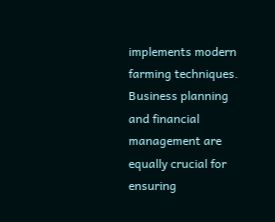implements modern farming techniques. Business planning and financial management are equally crucial for ensuring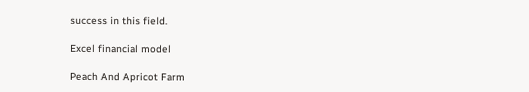success in this field.

Excel financial model

Peach And Apricot Farm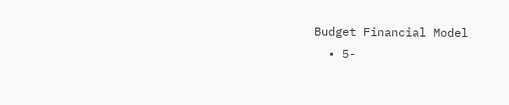Budget Financial Model
  • 5-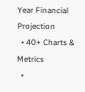Year Financial Projection
  • 40+ Charts & Metrics
  •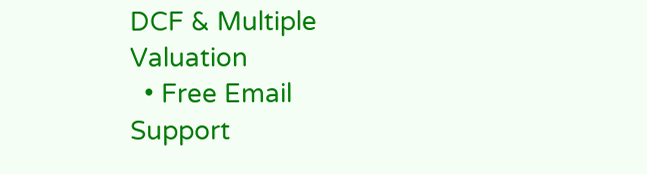DCF & Multiple Valuation
  • Free Email Support